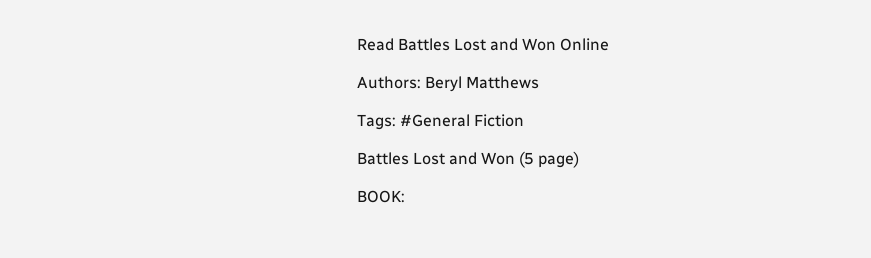Read Battles Lost and Won Online

Authors: Beryl Matthews

Tags: #General Fiction

Battles Lost and Won (5 page)

BOOK: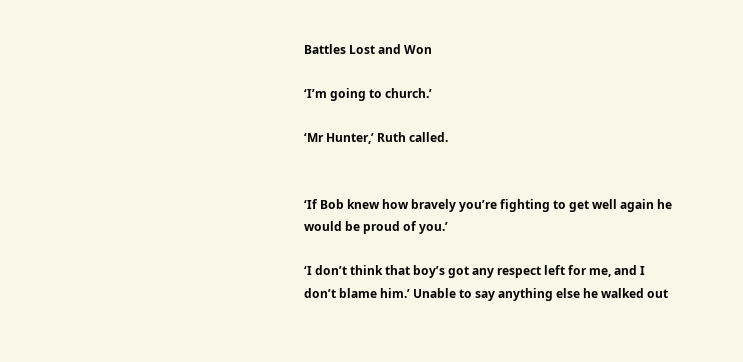Battles Lost and Won

‘I’m going to church.’

‘Mr Hunter,’ Ruth called.


‘If Bob knew how bravely you’re fighting to get well again he would be proud of you.’

‘I don’t think that boy’s got any respect left for me, and I don’t blame him.’ Unable to say anything else he walked out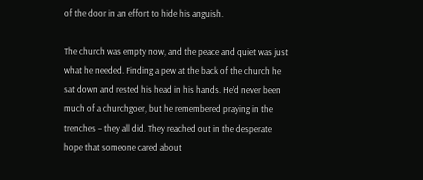of the door in an effort to hide his anguish.

The church was empty now, and the peace and quiet was just what he needed. Finding a pew at the back of the church he sat down and rested his head in his hands. He’d never been much of a churchgoer, but he remembered praying in the trenches – they all did. They reached out in the desperate hope that someone cared about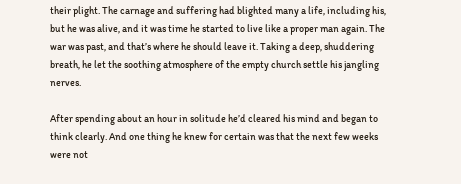their plight. The carnage and suffering had blighted many a life, including his, but he was alive, and it was time he started to live like a proper man again. The war was past, and that’s where he should leave it. Taking a deep, shuddering breath, he let the soothing atmosphere of the empty church settle his jangling nerves.

After spending about an hour in solitude he’d cleared his mind and began to think clearly. And one thing he knew for certain was that the next few weeks were not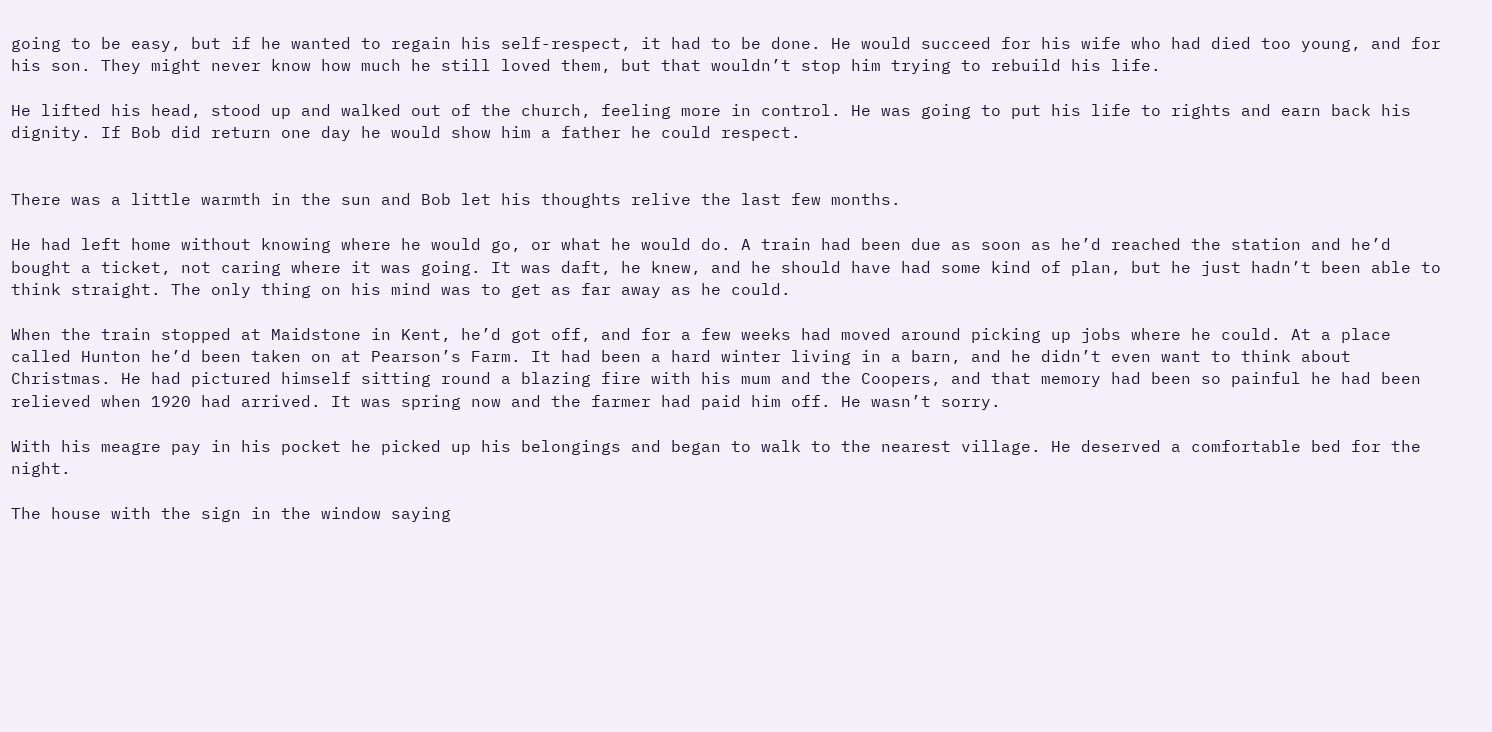going to be easy, but if he wanted to regain his self-respect, it had to be done. He would succeed for his wife who had died too young, and for his son. They might never know how much he still loved them, but that wouldn’t stop him trying to rebuild his life.

He lifted his head, stood up and walked out of the church, feeling more in control. He was going to put his life to rights and earn back his dignity. If Bob did return one day he would show him a father he could respect.


There was a little warmth in the sun and Bob let his thoughts relive the last few months.

He had left home without knowing where he would go, or what he would do. A train had been due as soon as he’d reached the station and he’d bought a ticket, not caring where it was going. It was daft, he knew, and he should have had some kind of plan, but he just hadn’t been able to think straight. The only thing on his mind was to get as far away as he could.

When the train stopped at Maidstone in Kent, he’d got off, and for a few weeks had moved around picking up jobs where he could. At a place called Hunton he’d been taken on at Pearson’s Farm. It had been a hard winter living in a barn, and he didn’t even want to think about Christmas. He had pictured himself sitting round a blazing fire with his mum and the Coopers, and that memory had been so painful he had been relieved when 1920 had arrived. It was spring now and the farmer had paid him off. He wasn’t sorry.

With his meagre pay in his pocket he picked up his belongings and began to walk to the nearest village. He deserved a comfortable bed for the night.

The house with the sign in the window saying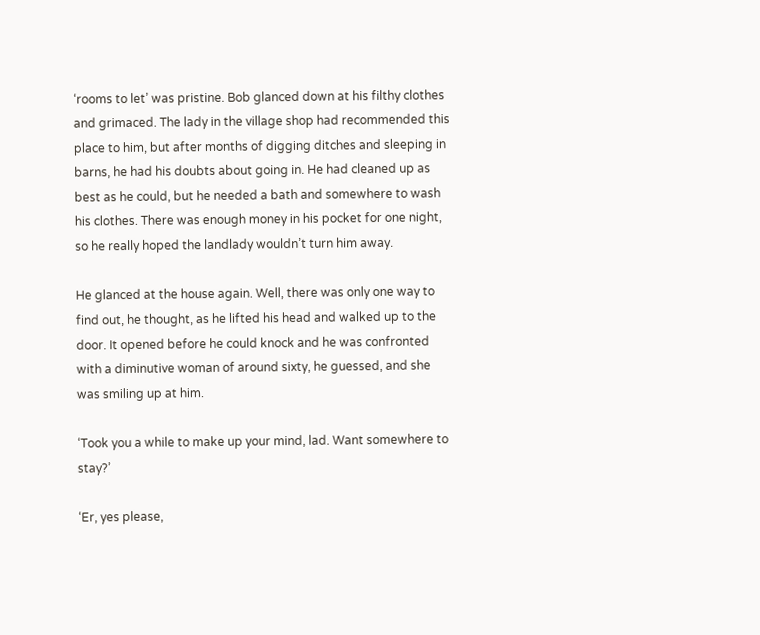‘rooms to let’ was pristine. Bob glanced down at his filthy clothes and grimaced. The lady in the village shop had recommended this place to him, but after months of digging ditches and sleeping in barns, he had his doubts about going in. He had cleaned up as best as he could, but he needed a bath and somewhere to wash his clothes. There was enough money in his pocket for one night, so he really hoped the landlady wouldn’t turn him away.

He glanced at the house again. Well, there was only one way to find out, he thought, as he lifted his head and walked up to the door. It opened before he could knock and he was confronted with a diminutive woman of around sixty, he guessed, and she was smiling up at him.

‘Took you a while to make up your mind, lad. Want somewhere to stay?’

‘Er, yes please,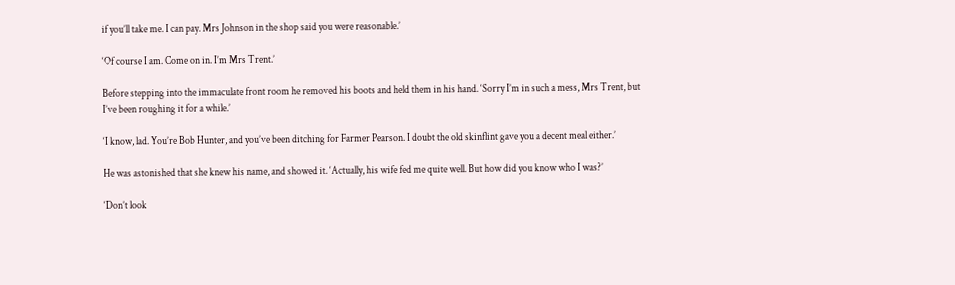if you’ll take me. I can pay. Mrs Johnson in the shop said you were reasonable.’

‘Of course I am. Come on in. I’m Mrs Trent.’

Before stepping into the immaculate front room he removed his boots and held them in his hand. ‘Sorry I’m in such a mess, Mrs Trent, but I’ve been roughing it for a while.’

‘I know, lad. You’re Bob Hunter, and you’ve been ditching for Farmer Pearson. I doubt the old skinflint gave you a decent meal either.’

He was astonished that she knew his name, and showed it. ‘Actually, his wife fed me quite well. But how did you know who I was?’

‘Don’t look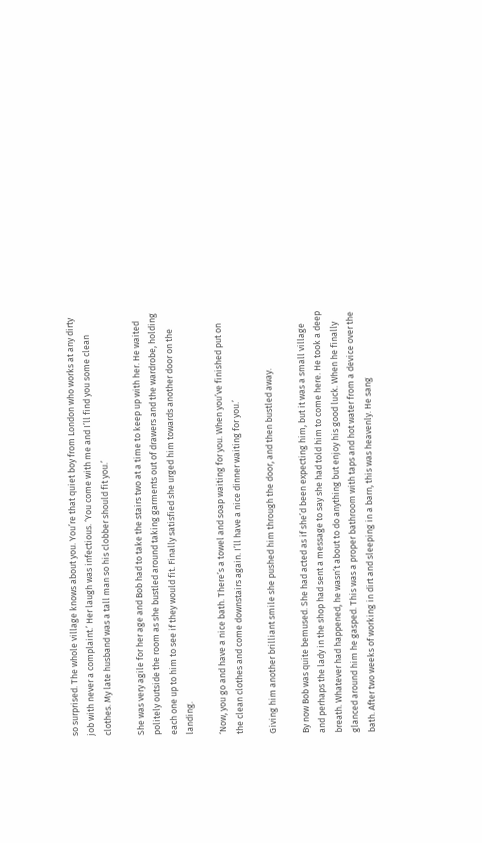so surprised. The whole village knows about you. You’re that quiet boy from London who works at any dirty job with never a complaint.’ Her laugh was infectious. ‘You come with me and I’ll find you some clean clothes. My late husband was a tall man so his clobber should fit you.’

She was very agile for her age and Bob had to take the stairs two at a time to keep up with her. He waited politely outside the room as she bustled around taking garments out of drawers and the wardrobe, holding each one up to him to see if they would fit. Finally satisfied she urged him towards another door on the landing.

‘Now, you go and have a nice bath. There’s a towel and soap waiting for you. When you’ve finished put on the clean clothes and come downstairs again. I’ll have a nice dinner waiting for you.’

Giving him another brilliant smile she pushed him through the door, and then bustled away.

By now Bob was quite bemused. She had acted as if she’d been expecting him, but it was a small village and perhaps the lady in the shop had sent a message to say she had told him to come here. He took a deep breath. Whatever had happened, he wasn’t about to do anything but enjoy his good luck. When he finally glanced around him he gasped. This was a proper bathroom with taps and hot water from a device over the bath. After two weeks of working in dirt and sleeping in a barn, this was heavenly. He sang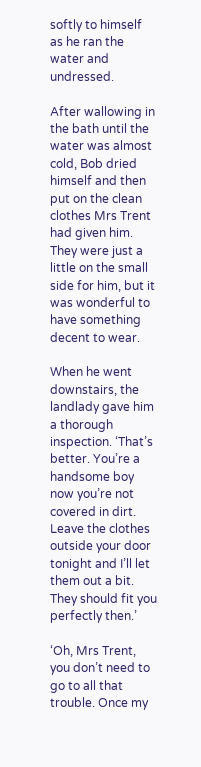softly to himself as he ran the water and undressed.

After wallowing in the bath until the water was almost cold, Bob dried himself and then put on the clean clothes Mrs Trent had given him. They were just a little on the small side for him, but it was wonderful to have something decent to wear.

When he went downstairs, the landlady gave him a thorough inspection. ‘That’s better. You’re a handsome boy now you’re not covered in dirt. Leave the clothes outside your door tonight and I’ll let them out a bit. They should fit you perfectly then.’

‘Oh, Mrs Trent, you don’t need to go to all that trouble. Once my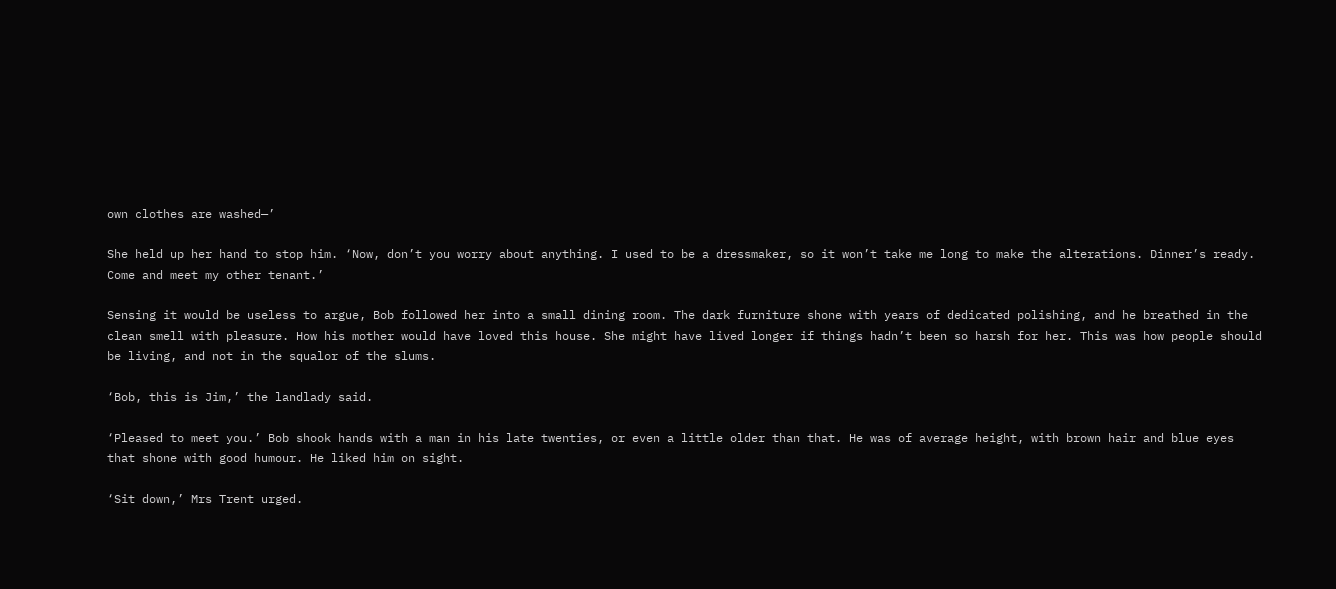own clothes are washed—’

She held up her hand to stop him. ‘Now, don’t you worry about anything. I used to be a dressmaker, so it won’t take me long to make the alterations. Dinner’s ready. Come and meet my other tenant.’

Sensing it would be useless to argue, Bob followed her into a small dining room. The dark furniture shone with years of dedicated polishing, and he breathed in the clean smell with pleasure. How his mother would have loved this house. She might have lived longer if things hadn’t been so harsh for her. This was how people should be living, and not in the squalor of the slums.

‘Bob, this is Jim,’ the landlady said.

‘Pleased to meet you.’ Bob shook hands with a man in his late twenties, or even a little older than that. He was of average height, with brown hair and blue eyes that shone with good humour. He liked him on sight.

‘Sit down,’ Mrs Trent urged.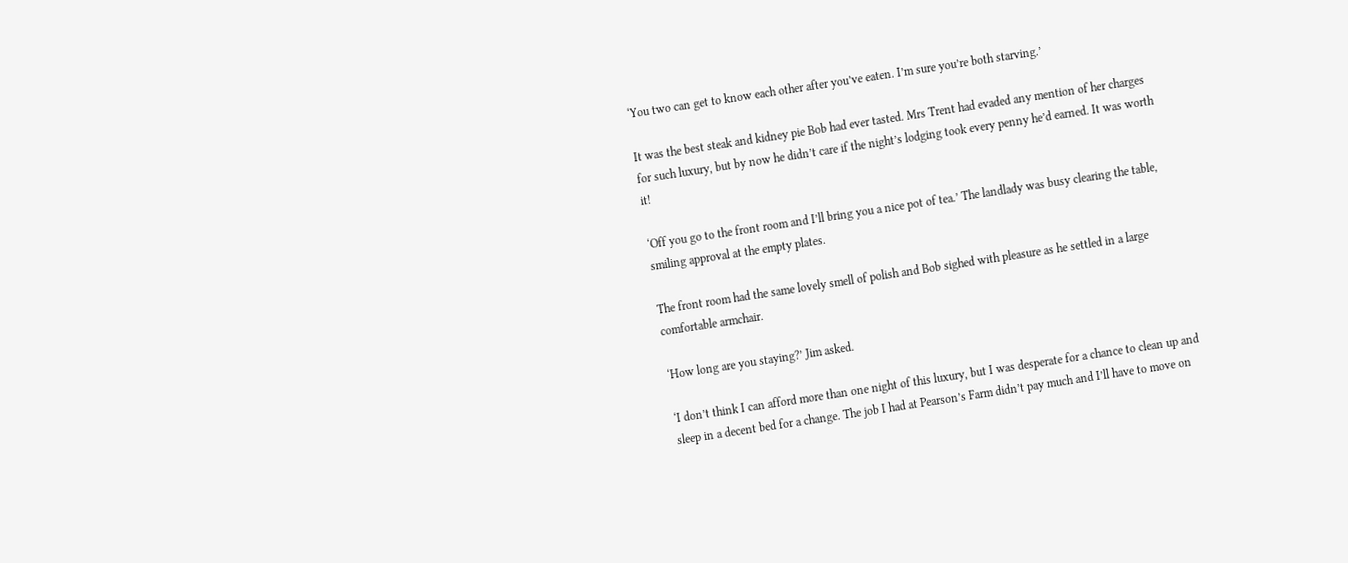‘You two can get to know each other after you’ve eaten. I’m sure you’re both starving.’

It was the best steak and kidney pie Bob had ever tasted. Mrs Trent had evaded any mention of her charges for such luxury, but by now he didn’t care if the night’s lodging took every penny he’d earned. It was worth it!

‘Off you go to the front room and I’ll bring you a nice pot of tea.’ The landlady was busy clearing the table, smiling approval at the empty plates.

The front room had the same lovely smell of polish and Bob sighed with pleasure as he settled in a large comfortable armchair.

‘How long are you staying?’ Jim asked.

‘I don’t think I can afford more than one night of this luxury, but I was desperate for a chance to clean up and sleep in a decent bed for a change. The job I had at Pearson’s Farm didn’t pay much and I’ll have to move on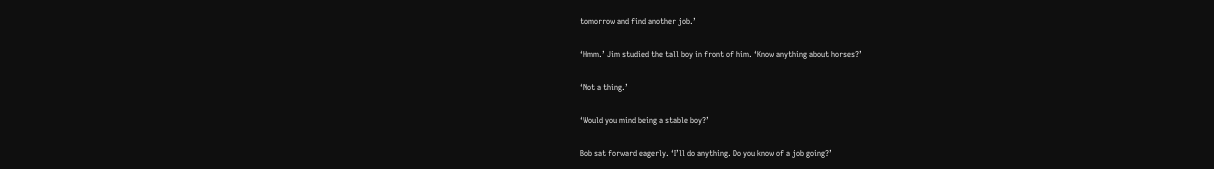tomorrow and find another job.’

‘Hmm.’ Jim studied the tall boy in front of him. ‘Know anything about horses?’

‘Not a thing.’

‘Would you mind being a stable boy?’

Bob sat forward eagerly. ‘I’ll do anything. Do you know of a job going?’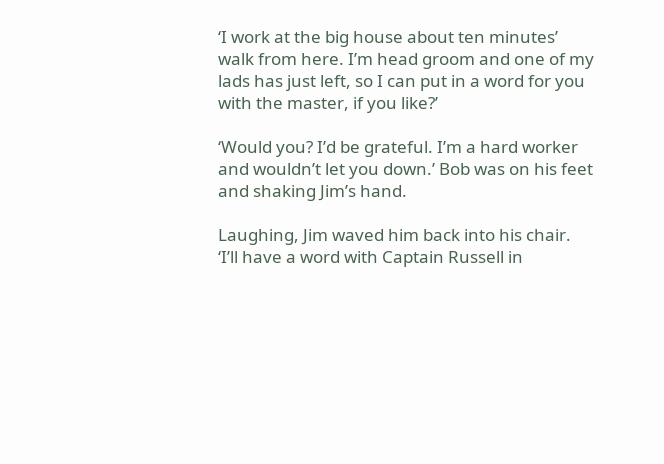‘I work at the big house about ten minutes’ walk from here. I’m head groom and one of my lads has just left, so I can put in a word for you with the master, if you like?’

‘Would you? I’d be grateful. I’m a hard worker and wouldn’t let you down.’ Bob was on his feet and shaking Jim’s hand.

Laughing, Jim waved him back into his chair. ‘I’ll have a word with Captain Russell in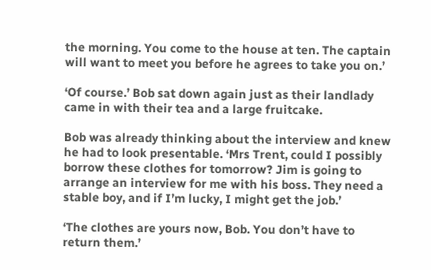the morning. You come to the house at ten. The captain will want to meet you before he agrees to take you on.’

‘Of course.’ Bob sat down again just as their landlady came in with their tea and a large fruitcake.

Bob was already thinking about the interview and knew he had to look presentable. ‘Mrs Trent, could I possibly borrow these clothes for tomorrow? Jim is going to arrange an interview for me with his boss. They need a stable boy, and if I’m lucky, I might get the job.’

‘The clothes are yours now, Bob. You don’t have to return them.’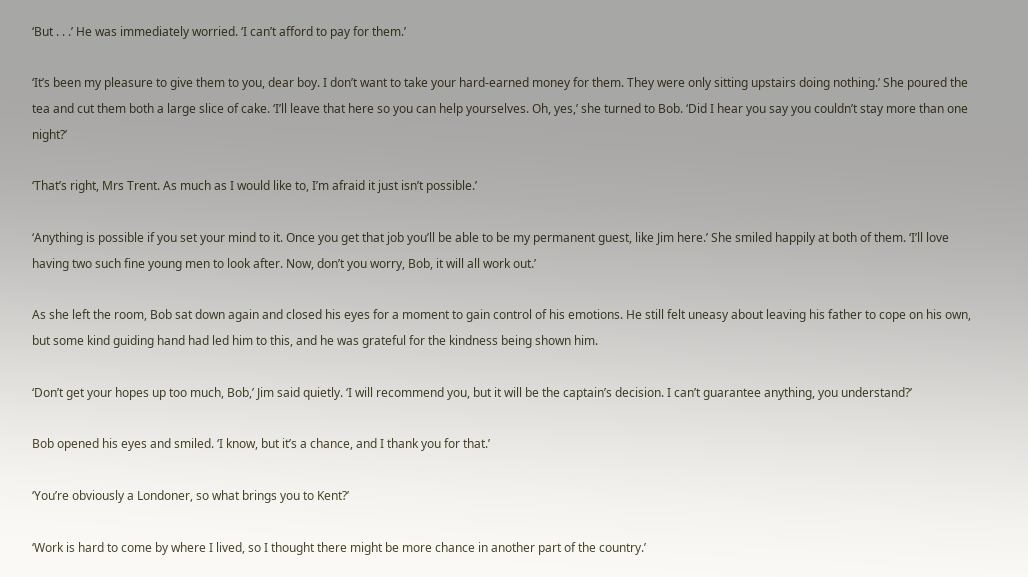‘But . . .’ He was immediately worried. ‘I can’t afford to pay for them.’

‘It’s been my pleasure to give them to you, dear boy. I don’t want to take your hard-earned money for them. They were only sitting upstairs doing nothing.’ She poured the tea and cut them both a large slice of cake. ‘I’ll leave that here so you can help yourselves. Oh, yes,’ she turned to Bob. ‘Did I hear you say you couldn’t stay more than one night?’

‘That’s right, Mrs Trent. As much as I would like to, I’m afraid it just isn’t possible.’

‘Anything is possible if you set your mind to it. Once you get that job you’ll be able to be my permanent guest, like Jim here.’ She smiled happily at both of them. ‘I’ll love having two such fine young men to look after. Now, don’t you worry, Bob, it will all work out.’

As she left the room, Bob sat down again and closed his eyes for a moment to gain control of his emotions. He still felt uneasy about leaving his father to cope on his own, but some kind guiding hand had led him to this, and he was grateful for the kindness being shown him.

‘Don’t get your hopes up too much, Bob,’ Jim said quietly. ‘I will recommend you, but it will be the captain’s decision. I can’t guarantee anything, you understand?’

Bob opened his eyes and smiled. ‘I know, but it’s a chance, and I thank you for that.’

‘You’re obviously a Londoner, so what brings you to Kent?’

‘Work is hard to come by where I lived, so I thought there might be more chance in another part of the country.’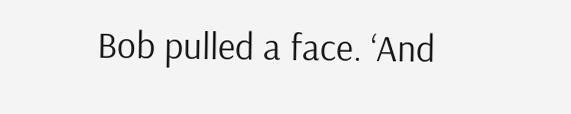Bob pulled a face. ‘And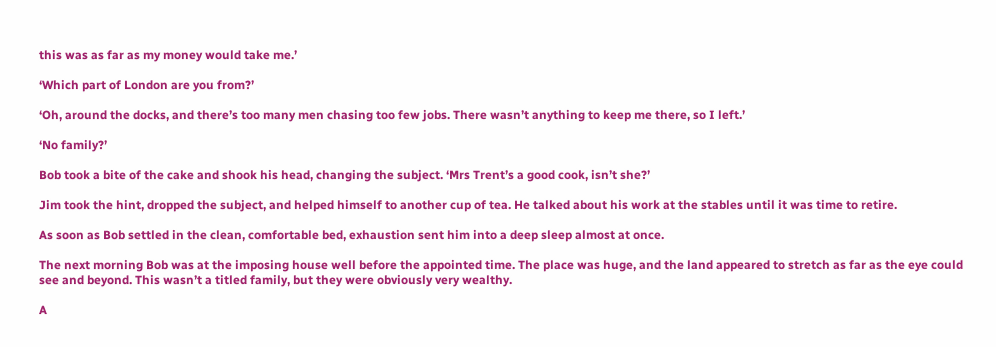this was as far as my money would take me.’

‘Which part of London are you from?’

‘Oh, around the docks, and there’s too many men chasing too few jobs. There wasn’t anything to keep me there, so I left.’

‘No family?’

Bob took a bite of the cake and shook his head, changing the subject. ‘Mrs Trent’s a good cook, isn’t she?’

Jim took the hint, dropped the subject, and helped himself to another cup of tea. He talked about his work at the stables until it was time to retire.

As soon as Bob settled in the clean, comfortable bed, exhaustion sent him into a deep sleep almost at once.

The next morning Bob was at the imposing house well before the appointed time. The place was huge, and the land appeared to stretch as far as the eye could see and beyond. This wasn’t a titled family, but they were obviously very wealthy.

A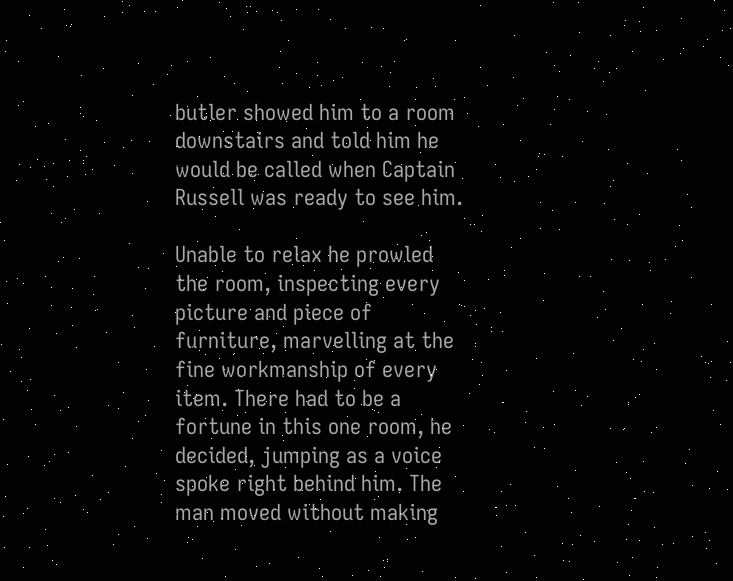butler showed him to a room downstairs and told him he would be called when Captain Russell was ready to see him.

Unable to relax he prowled the room, inspecting every picture and piece of furniture, marvelling at the fine workmanship of every item. There had to be a fortune in this one room, he decided, jumping as a voice spoke right behind him. The man moved without making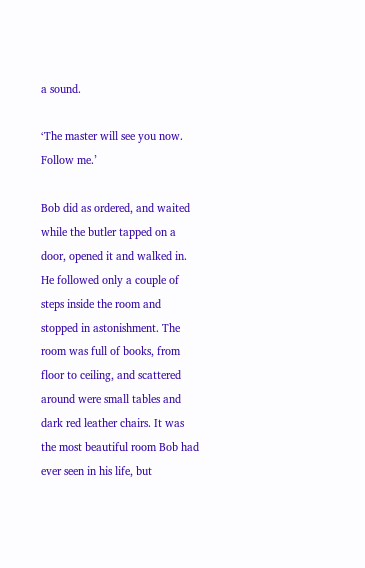a sound.

‘The master will see you now. Follow me.’

Bob did as ordered, and waited while the butler tapped on a door, opened it and walked in. He followed only a couple of steps inside the room and stopped in astonishment. The room was full of books, from floor to ceiling, and scattered around were small tables and dark red leather chairs. It was the most beautiful room Bob had ever seen in his life, but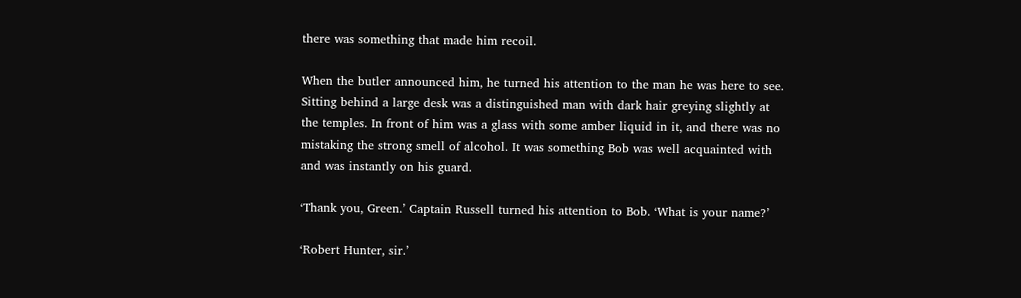there was something that made him recoil.

When the butler announced him, he turned his attention to the man he was here to see. Sitting behind a large desk was a distinguished man with dark hair greying slightly at the temples. In front of him was a glass with some amber liquid in it, and there was no mistaking the strong smell of alcohol. It was something Bob was well acquainted with and was instantly on his guard.

‘Thank you, Green.’ Captain Russell turned his attention to Bob. ‘What is your name?’

‘Robert Hunter, sir.’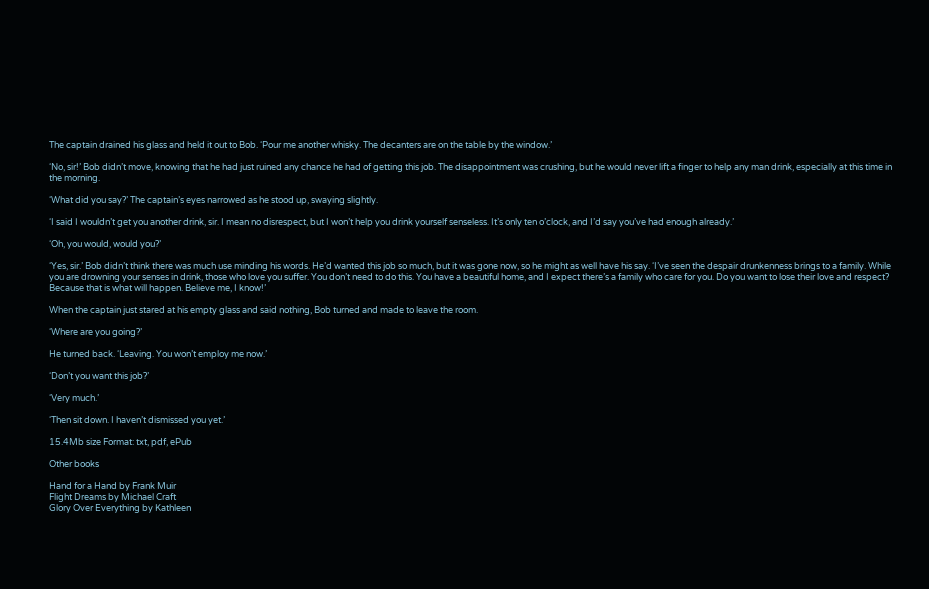The captain drained his glass and held it out to Bob. ‘Pour me another whisky. The decanters are on the table by the window.’

‘No, sir!’ Bob didn’t move, knowing that he had just ruined any chance he had of getting this job. The disappointment was crushing, but he would never lift a finger to help any man drink, especially at this time in the morning.

‘What did you say?’ The captain’s eyes narrowed as he stood up, swaying slightly.

‘I said I wouldn’t get you another drink, sir. I mean no disrespect, but I won’t help you drink yourself senseless. It’s only ten o’clock, and I’d say you’ve had enough already.’

‘Oh, you would, would you?’

‘Yes, sir.’ Bob didn’t think there was much use minding his words. He’d wanted this job so much, but it was gone now, so he might as well have his say. ‘I’ve seen the despair drunkenness brings to a family. While you are drowning your senses in drink, those who love you suffer. You don’t need to do this. You have a beautiful home, and I expect there’s a family who care for you. Do you want to lose their love and respect? Because that is what will happen. Believe me, I know!’

When the captain just stared at his empty glass and said nothing, Bob turned and made to leave the room.

‘Where are you going?’

He turned back. ‘Leaving. You won’t employ me now.’

‘Don’t you want this job?’

‘Very much.’

‘Then sit down. I haven’t dismissed you yet.’

15.4Mb size Format: txt, pdf, ePub

Other books

Hand for a Hand by Frank Muir
Flight Dreams by Michael Craft
Glory Over Everything by Kathleen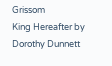Grissom
King Hereafter by Dorothy Dunnett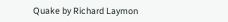Quake by Richard Laymon